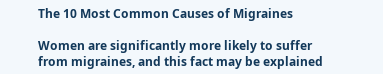The 10 Most Common Causes of Migraines

Women are significantly more likely to suffer from migraines, and this fact may be explained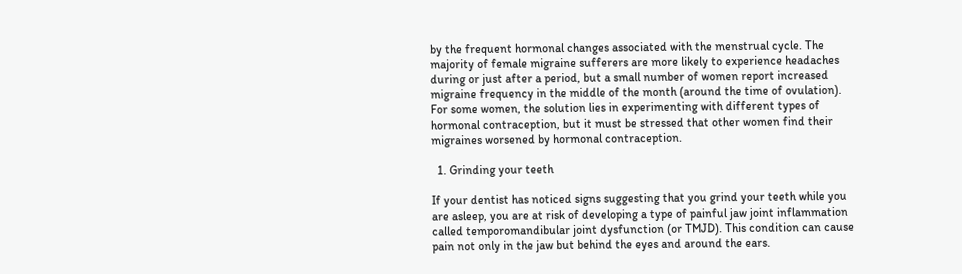by the frequent hormonal changes associated with the menstrual cycle. The majority of female migraine sufferers are more likely to experience headaches during or just after a period, but a small number of women report increased migraine frequency in the middle of the month (around the time of ovulation). For some women, the solution lies in experimenting with different types of hormonal contraception, but it must be stressed that other women find their migraines worsened by hormonal contraception.

  1. Grinding your teeth

If your dentist has noticed signs suggesting that you grind your teeth while you are asleep, you are at risk of developing a type of painful jaw joint inflammation called temporomandibular joint dysfunction (or TMJD). This condition can cause pain not only in the jaw but behind the eyes and around the ears.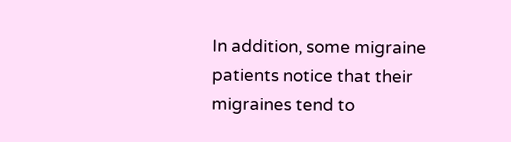In addition, some migraine patients notice that their migraines tend to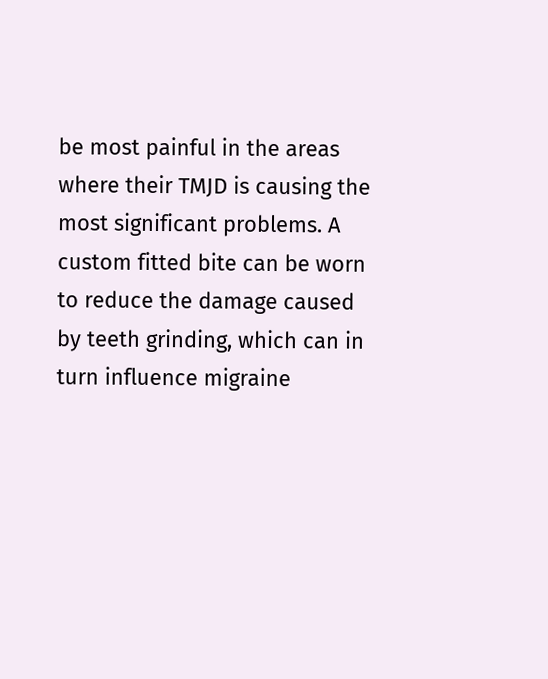be most painful in the areas where their TMJD is causing the most significant problems. A custom fitted bite can be worn to reduce the damage caused by teeth grinding, which can in turn influence migraine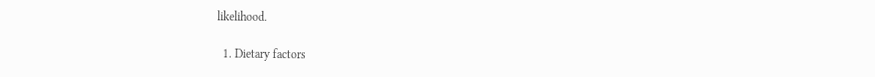likelihood.

  1. Dietary factors